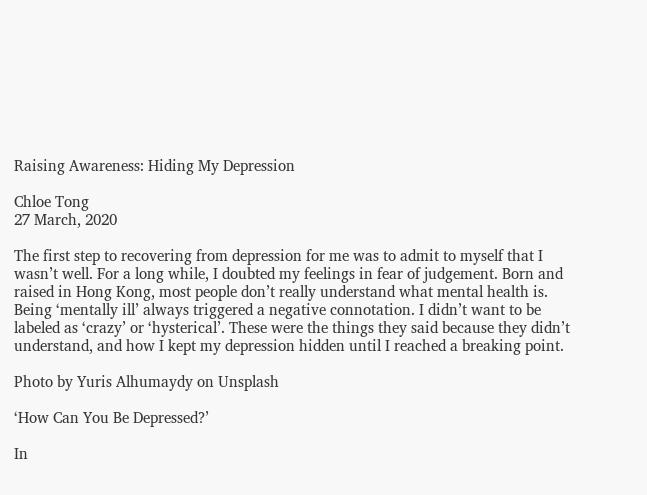Raising Awareness: Hiding My Depression

Chloe Tong
27 March, 2020

The first step to recovering from depression for me was to admit to myself that I wasn’t well. For a long while, I doubted my feelings in fear of judgement. Born and raised in Hong Kong, most people don’t really understand what mental health is. Being ‘mentally ill’ always triggered a negative connotation. I didn’t want to be labeled as ‘crazy’ or ‘hysterical’. These were the things they said because they didn’t understand, and how I kept my depression hidden until I reached a breaking point.

Photo by Yuris Alhumaydy on Unsplash

‘How Can You Be Depressed?’

In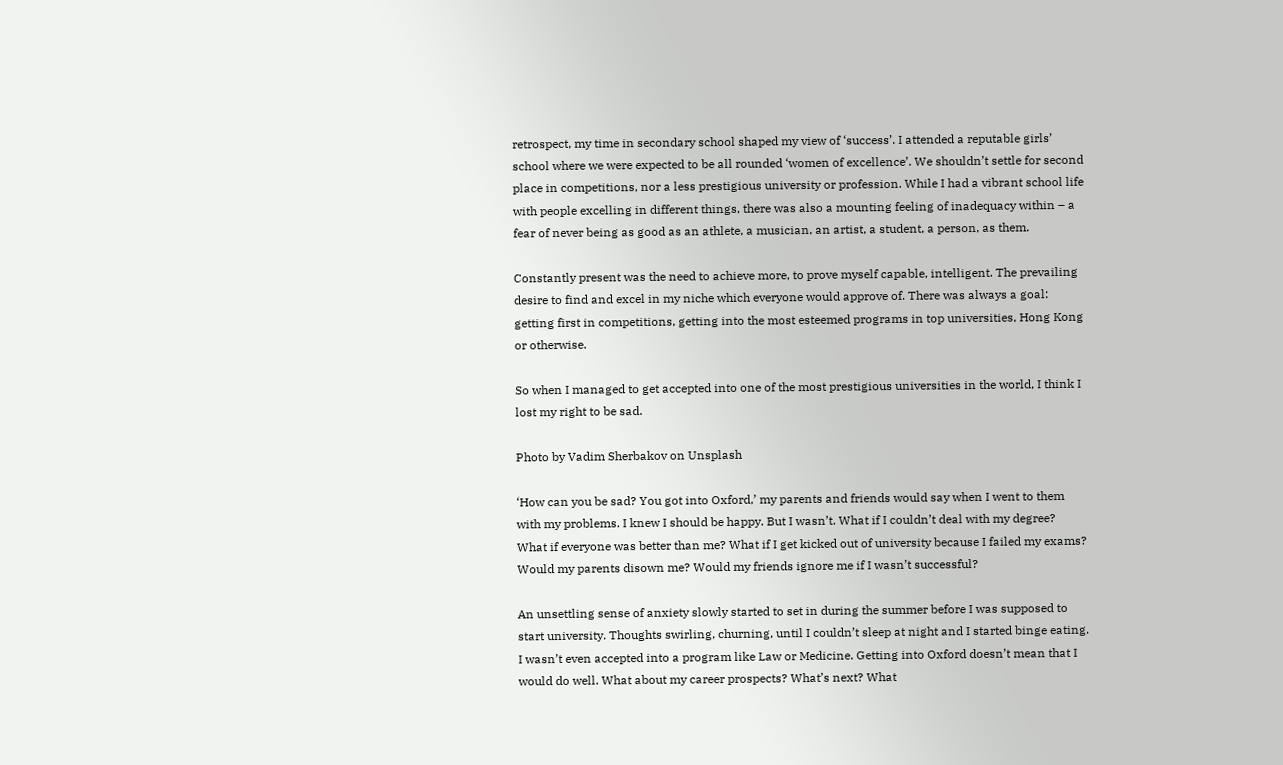retrospect, my time in secondary school shaped my view of ‘success’. I attended a reputable girls’ school where we were expected to be all rounded ‘women of excellence’. We shouldn’t settle for second place in competitions, nor a less prestigious university or profession. While I had a vibrant school life with people excelling in different things, there was also a mounting feeling of inadequacy within – a fear of never being as good as an athlete, a musician, an artist, a student, a person, as them.

Constantly present was the need to achieve more, to prove myself capable, intelligent. The prevailing desire to find and excel in my niche which everyone would approve of. There was always a goal: getting first in competitions, getting into the most esteemed programs in top universities, Hong Kong or otherwise.

So when I managed to get accepted into one of the most prestigious universities in the world, I think I lost my right to be sad.

Photo by Vadim Sherbakov on Unsplash

‘How can you be sad? You got into Oxford,’ my parents and friends would say when I went to them with my problems. I knew I should be happy. But I wasn’t. What if I couldn’t deal with my degree? What if everyone was better than me? What if I get kicked out of university because I failed my exams? Would my parents disown me? Would my friends ignore me if I wasn’t successful?

An unsettling sense of anxiety slowly started to set in during the summer before I was supposed to start university. Thoughts swirling, churning, until I couldn’t sleep at night and I started binge eating. I wasn’t even accepted into a program like Law or Medicine. Getting into Oxford doesn’t mean that I would do well. What about my career prospects? What’s next? What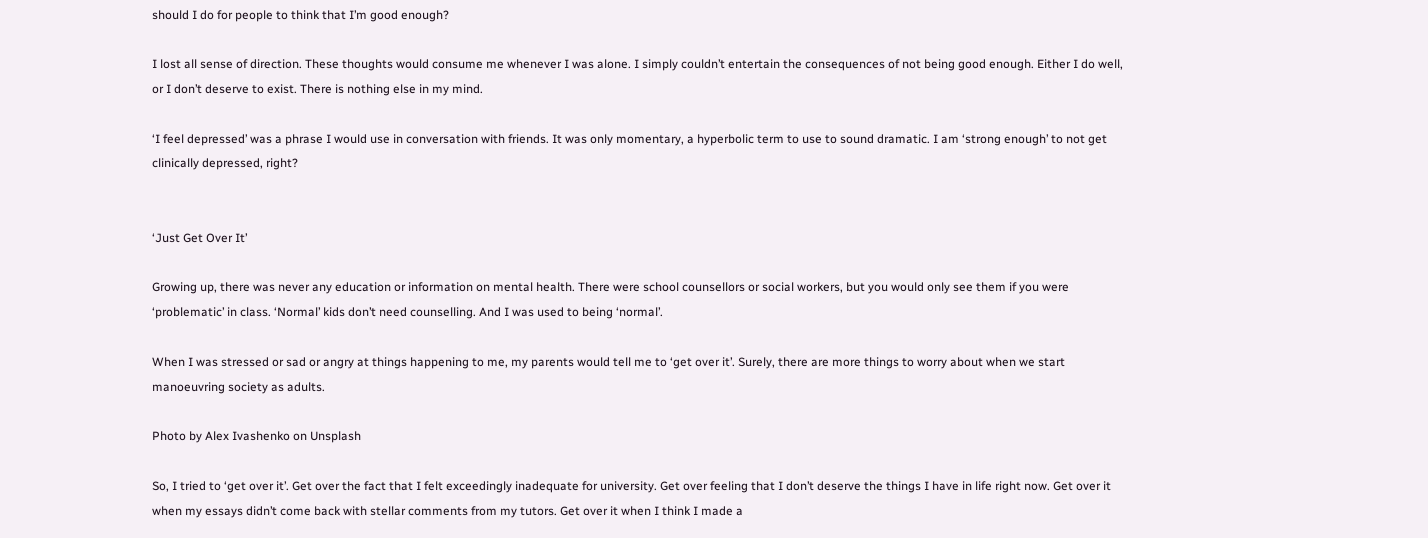should I do for people to think that I’m good enough?

I lost all sense of direction. These thoughts would consume me whenever I was alone. I simply couldn’t entertain the consequences of not being good enough. Either I do well, or I don’t deserve to exist. There is nothing else in my mind.

‘I feel depressed’ was a phrase I would use in conversation with friends. It was only momentary, a hyperbolic term to use to sound dramatic. I am ‘strong enough’ to not get clinically depressed, right?


‘Just Get Over It’

Growing up, there was never any education or information on mental health. There were school counsellors or social workers, but you would only see them if you were ‘problematic’ in class. ‘Normal’ kids don’t need counselling. And I was used to being ‘normal’.

When I was stressed or sad or angry at things happening to me, my parents would tell me to ‘get over it’. Surely, there are more things to worry about when we start manoeuvring society as adults.

Photo by Alex Ivashenko on Unsplash

So, I tried to ‘get over it’. Get over the fact that I felt exceedingly inadequate for university. Get over feeling that I don’t deserve the things I have in life right now. Get over it when my essays didn’t come back with stellar comments from my tutors. Get over it when I think I made a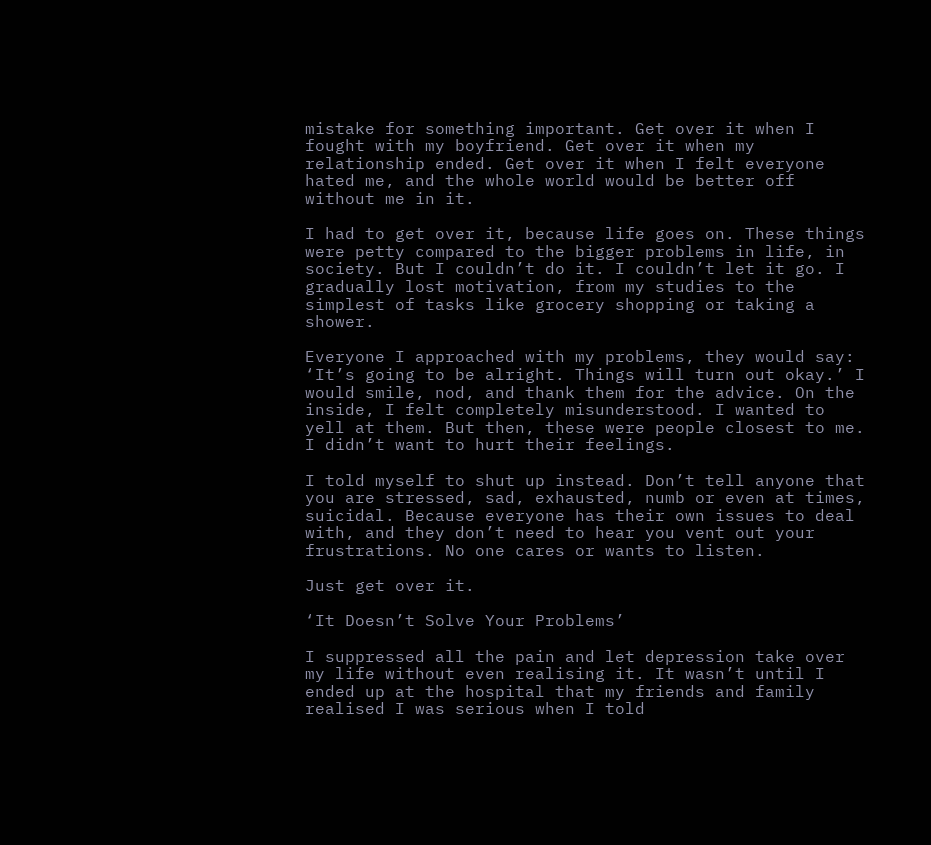mistake for something important. Get over it when I fought with my boyfriend. Get over it when my relationship ended. Get over it when I felt everyone hated me, and the whole world would be better off without me in it.

I had to get over it, because life goes on. These things were petty compared to the bigger problems in life, in society. But I couldn’t do it. I couldn’t let it go. I gradually lost motivation, from my studies to the simplest of tasks like grocery shopping or taking a shower.

Everyone I approached with my problems, they would say: ‘It’s going to be alright. Things will turn out okay.’ I would smile, nod, and thank them for the advice. On the inside, I felt completely misunderstood. I wanted to yell at them. But then, these were people closest to me. I didn’t want to hurt their feelings.

I told myself to shut up instead. Don’t tell anyone that you are stressed, sad, exhausted, numb or even at times, suicidal. Because everyone has their own issues to deal with, and they don’t need to hear you vent out your frustrations. No one cares or wants to listen.

Just get over it.

‘It Doesn’t Solve Your Problems’

I suppressed all the pain and let depression take over my life without even realising it. It wasn’t until I ended up at the hospital that my friends and family realised I was serious when I told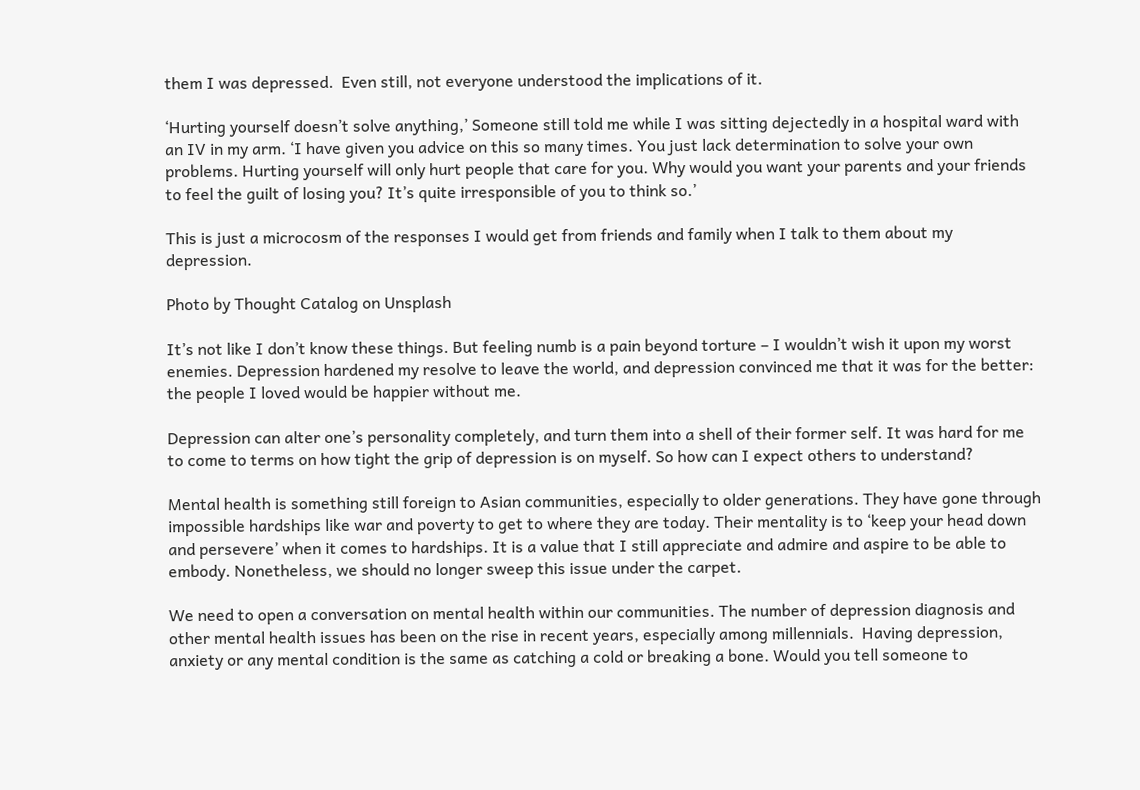them I was depressed.  Even still, not everyone understood the implications of it.

‘Hurting yourself doesn’t solve anything,’ Someone still told me while I was sitting dejectedly in a hospital ward with an IV in my arm. ‘I have given you advice on this so many times. You just lack determination to solve your own problems. Hurting yourself will only hurt people that care for you. Why would you want your parents and your friends to feel the guilt of losing you? It’s quite irresponsible of you to think so.’

This is just a microcosm of the responses I would get from friends and family when I talk to them about my depression.

Photo by Thought Catalog on Unsplash

It’s not like I don’t know these things. But feeling numb is a pain beyond torture – I wouldn’t wish it upon my worst enemies. Depression hardened my resolve to leave the world, and depression convinced me that it was for the better: the people I loved would be happier without me.

Depression can alter one’s personality completely, and turn them into a shell of their former self. It was hard for me to come to terms on how tight the grip of depression is on myself. So how can I expect others to understand?

Mental health is something still foreign to Asian communities, especially to older generations. They have gone through impossible hardships like war and poverty to get to where they are today. Their mentality is to ‘keep your head down and persevere’ when it comes to hardships. It is a value that I still appreciate and admire and aspire to be able to embody. Nonetheless, we should no longer sweep this issue under the carpet.

We need to open a conversation on mental health within our communities. The number of depression diagnosis and other mental health issues has been on the rise in recent years, especially among millennials.  Having depression, anxiety or any mental condition is the same as catching a cold or breaking a bone. Would you tell someone to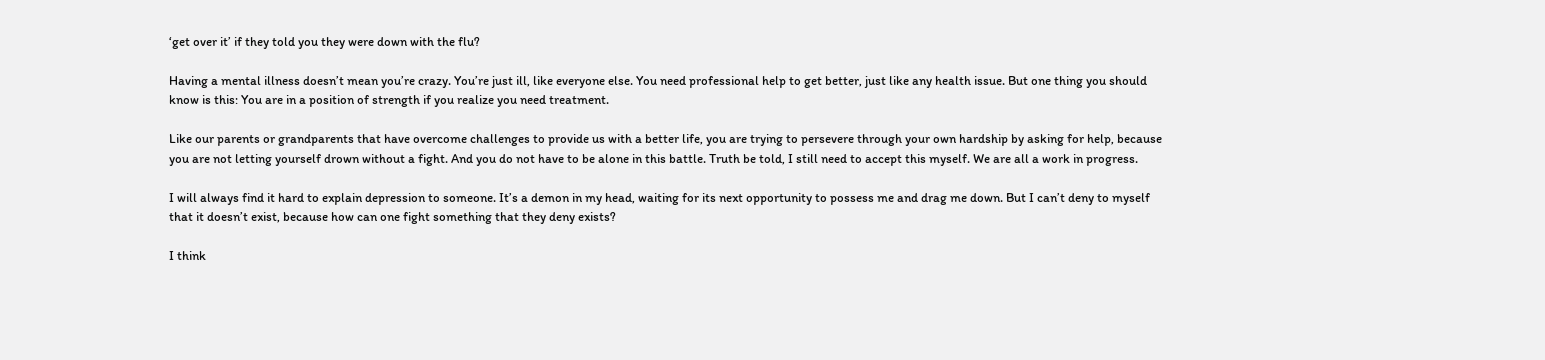‘get over it’ if they told you they were down with the flu?

Having a mental illness doesn’t mean you’re crazy. You’re just ill, like everyone else. You need professional help to get better, just like any health issue. But one thing you should know is this: You are in a position of strength if you realize you need treatment.

Like our parents or grandparents that have overcome challenges to provide us with a better life, you are trying to persevere through your own hardship by asking for help, because you are not letting yourself drown without a fight. And you do not have to be alone in this battle. Truth be told, I still need to accept this myself. We are all a work in progress.

I will always find it hard to explain depression to someone. It’s a demon in my head, waiting for its next opportunity to possess me and drag me down. But I can’t deny to myself that it doesn’t exist, because how can one fight something that they deny exists?

I think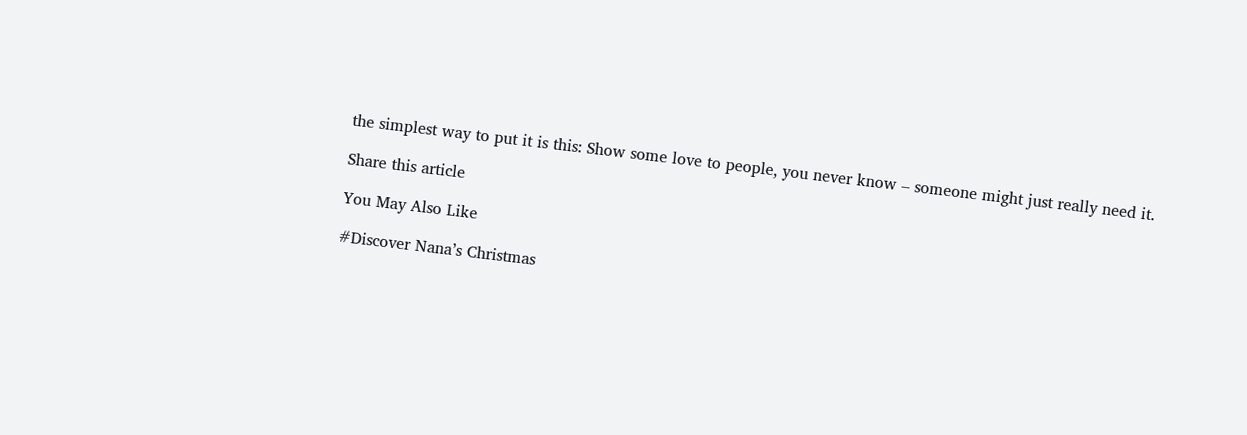the simplest way to put it is this: Show some love to people, you never know – someone might just really need it.

Share this article

You May Also Like

#Discover Nana’s Christmas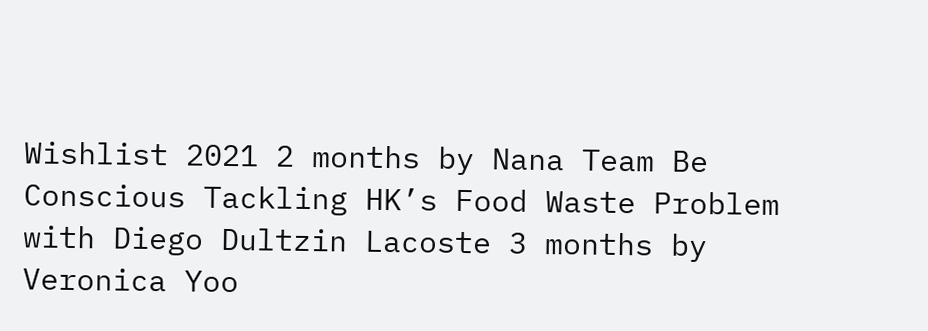Wishlist 2021 2 months by Nana Team Be Conscious Tackling HK’s Food Waste Problem with Diego Dultzin Lacoste 3 months by Veronica Yoo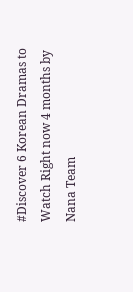#Discover 6 Korean Dramas to Watch Right now 4 months by Nana Team